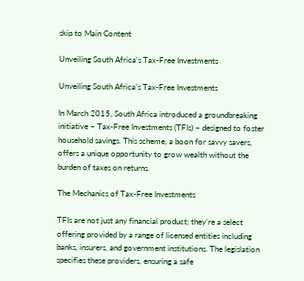skip to Main Content

Unveiling South Africa’s Tax-Free Investments

Unveiling South Africa’s Tax-Free Investments

In March 2015, South Africa introduced a groundbreaking initiative – Tax-Free Investments (TFIs) – designed to foster household savings. This scheme, a boon for savvy savers, offers a unique opportunity to grow wealth without the burden of taxes on returns.

The Mechanics of Tax-Free Investments

TFIs are not just any financial product; they’re a select offering provided by a range of licensed entities including banks, insurers, and government institutions. The legislation specifies these providers, ensuring a safe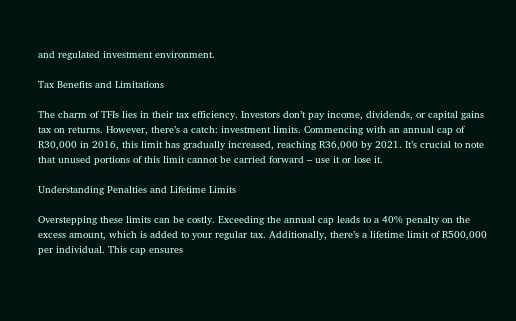and regulated investment environment.

Tax Benefits and Limitations

The charm of TFIs lies in their tax efficiency. Investors don’t pay income, dividends, or capital gains tax on returns. However, there’s a catch: investment limits. Commencing with an annual cap of R30,000 in 2016, this limit has gradually increased, reaching R36,000 by 2021. It’s crucial to note that unused portions of this limit cannot be carried forward – use it or lose it.

Understanding Penalties and Lifetime Limits

Overstepping these limits can be costly. Exceeding the annual cap leads to a 40% penalty on the excess amount, which is added to your regular tax. Additionally, there’s a lifetime limit of R500,000 per individual. This cap ensures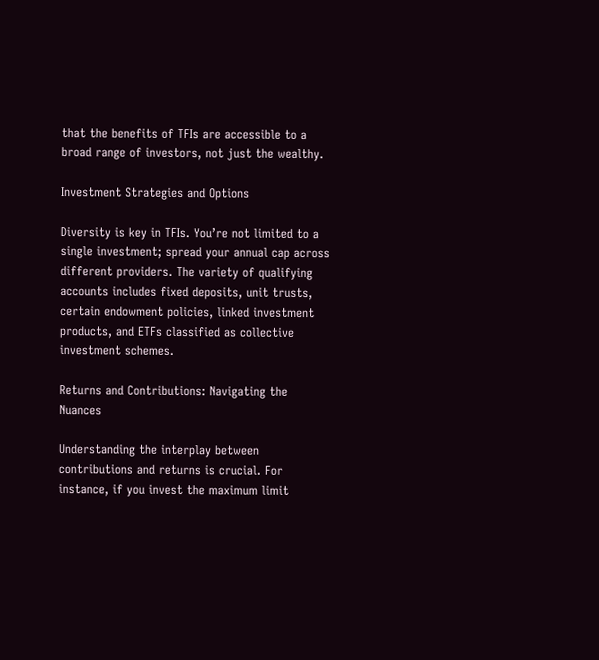that the benefits of TFIs are accessible to a broad range of investors, not just the wealthy.

Investment Strategies and Options

Diversity is key in TFIs. You’re not limited to a single investment; spread your annual cap across different providers. The variety of qualifying accounts includes fixed deposits, unit trusts, certain endowment policies, linked investment products, and ETFs classified as collective investment schemes.

Returns and Contributions: Navigating the Nuances

Understanding the interplay between contributions and returns is crucial. For instance, if you invest the maximum limit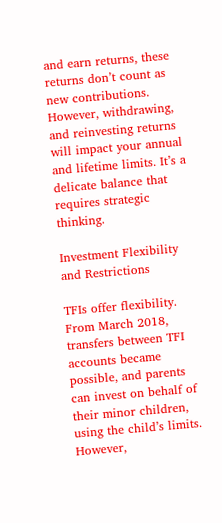and earn returns, these returns don’t count as new contributions. However, withdrawing, and reinvesting returns will impact your annual and lifetime limits. It’s a delicate balance that requires strategic thinking.

Investment Flexibility and Restrictions

TFIs offer flexibility. From March 2018, transfers between TFI accounts became possible, and parents can invest on behalf of their minor children, using the child’s limits. However,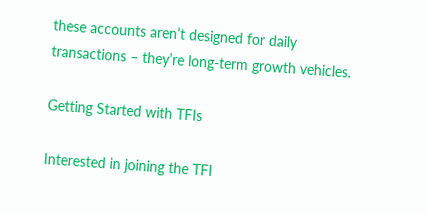these accounts aren’t designed for daily transactions – they’re long-term growth vehicles.

Getting Started with TFIs

Interested in joining the TFI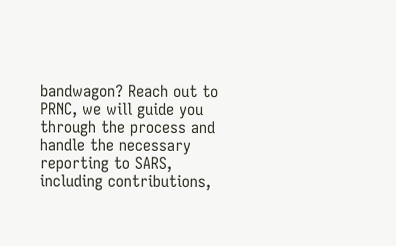bandwagon? Reach out to PRNC, we will guide you through the process and handle the necessary reporting to SARS, including contributions,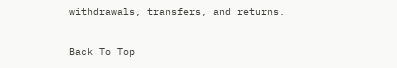withdrawals, transfers, and returns.

Back To Top